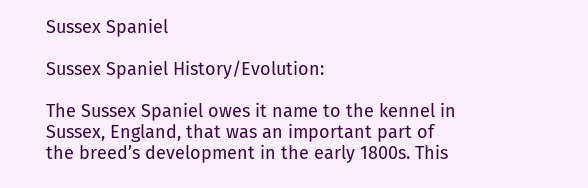Sussex Spaniel

Sussex Spaniel History/Evolution:

The Sussex Spaniel owes it name to the kennel in Sussex, England, that was an important part of the breed’s development in the early 1800s. This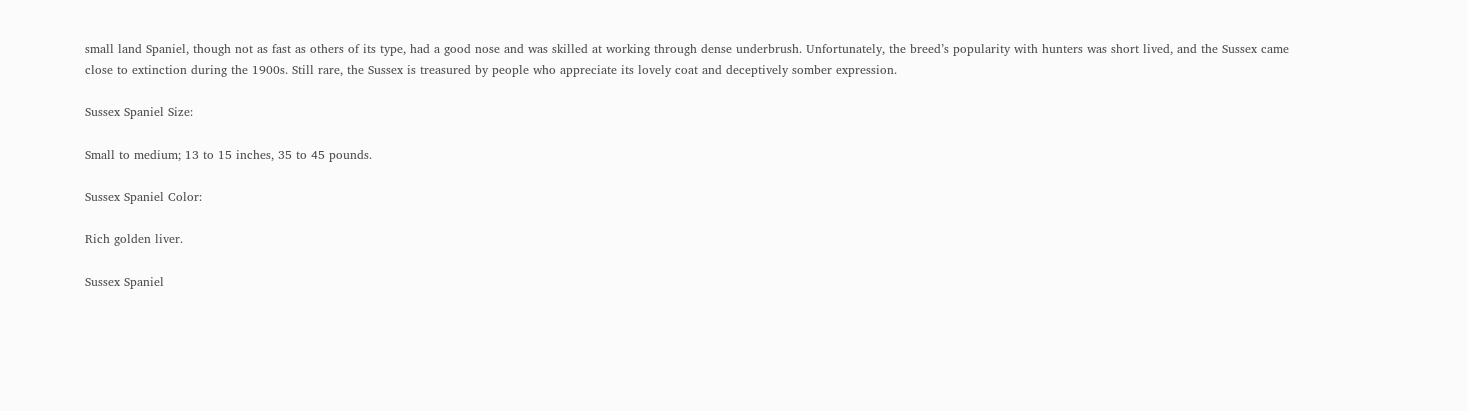small land Spaniel, though not as fast as others of its type, had a good nose and was skilled at working through dense underbrush. Unfortunately, the breed’s popularity with hunters was short lived, and the Sussex came close to extinction during the 1900s. Still rare, the Sussex is treasured by people who appreciate its lovely coat and deceptively somber expression.

Sussex Spaniel Size:

Small to medium; 13 to 15 inches, 35 to 45 pounds.

Sussex Spaniel Color:

Rich golden liver.

Sussex Spaniel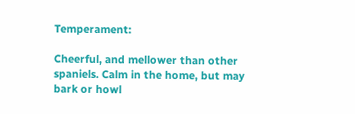Temperament:

Cheerful, and mellower than other spaniels. Calm in the home, but may bark or howl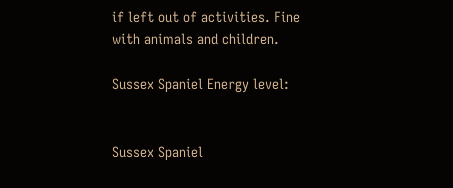if left out of activities. Fine with animals and children.

Sussex Spaniel Energy level:


Sussex Spaniel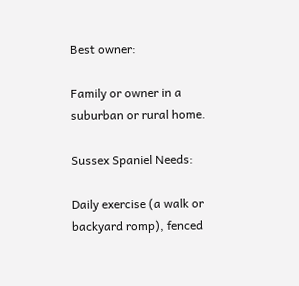Best owner:

Family or owner in a suburban or rural home.

Sussex Spaniel Needs:

Daily exercise (a walk or backyard romp), fenced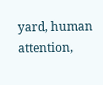yard, human attention,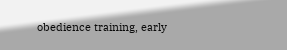obedience training, early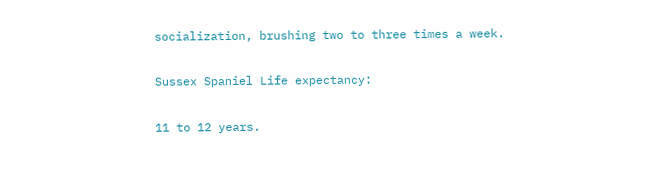socialization, brushing two to three times a week.

Sussex Spaniel Life expectancy:

11 to 12 years.